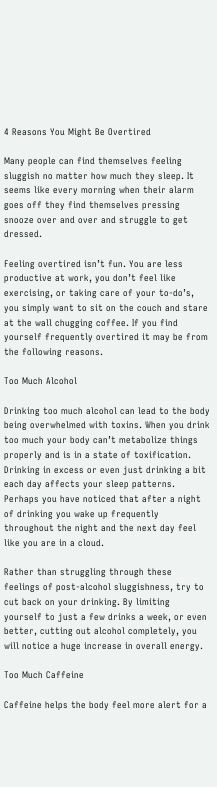4 Reasons You Might Be Overtired

Many people can find themselves feeling sluggish no matter how much they sleep. It seems like every morning when their alarm goes off they find themselves pressing snooze over and over and struggle to get dressed.

Feeling overtired isn’t fun. You are less productive at work, you don’t feel like exercising, or taking care of your to-do’s, you simply want to sit on the couch and stare at the wall chugging coffee. If you find yourself frequently overtired it may be from the following reasons.

Too Much Alcohol

Drinking too much alcohol can lead to the body being overwhelmed with toxins. When you drink too much your body can’t metabolize things properly and is in a state of toxification. Drinking in excess or even just drinking a bit each day affects your sleep patterns. Perhaps you have noticed that after a night of drinking you wake up frequently throughout the night and the next day feel like you are in a cloud.

Rather than struggling through these feelings of post-alcohol sluggishness, try to cut back on your drinking. By limiting yourself to just a few drinks a week, or even better, cutting out alcohol completely, you will notice a huge increase in overall energy.

Too Much Caffeine

Caffeine helps the body feel more alert for a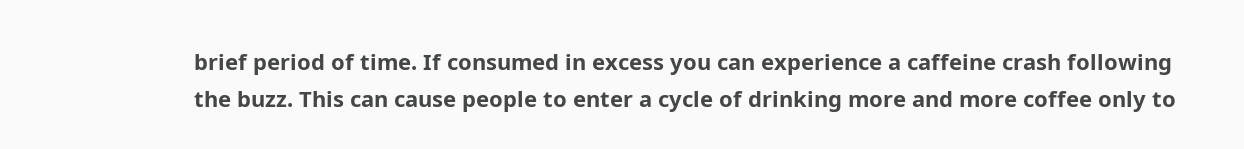brief period of time. If consumed in excess you can experience a caffeine crash following the buzz. This can cause people to enter a cycle of drinking more and more coffee only to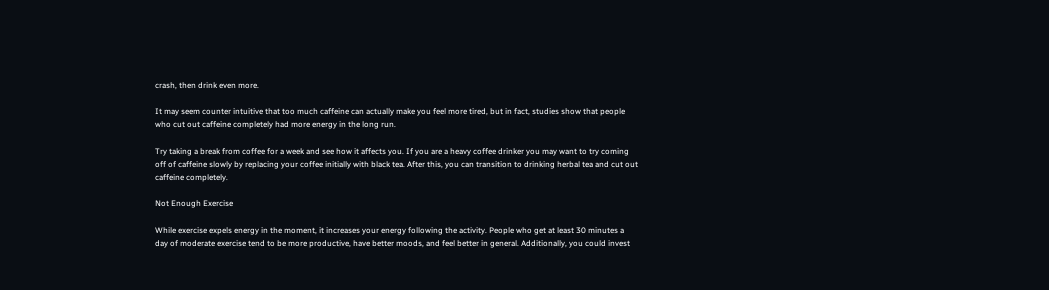crash, then drink even more.

It may seem counter intuitive that too much caffeine can actually make you feel more tired, but in fact, studies show that people who cut out caffeine completely had more energy in the long run.

Try taking a break from coffee for a week and see how it affects you. If you are a heavy coffee drinker you may want to try coming off of caffeine slowly by replacing your coffee initially with black tea. After this, you can transition to drinking herbal tea and cut out caffeine completely.

Not Enough Exercise

While exercise expels energy in the moment, it increases your energy following the activity. People who get at least 30 minutes a day of moderate exercise tend to be more productive, have better moods, and feel better in general. Additionally, you could invest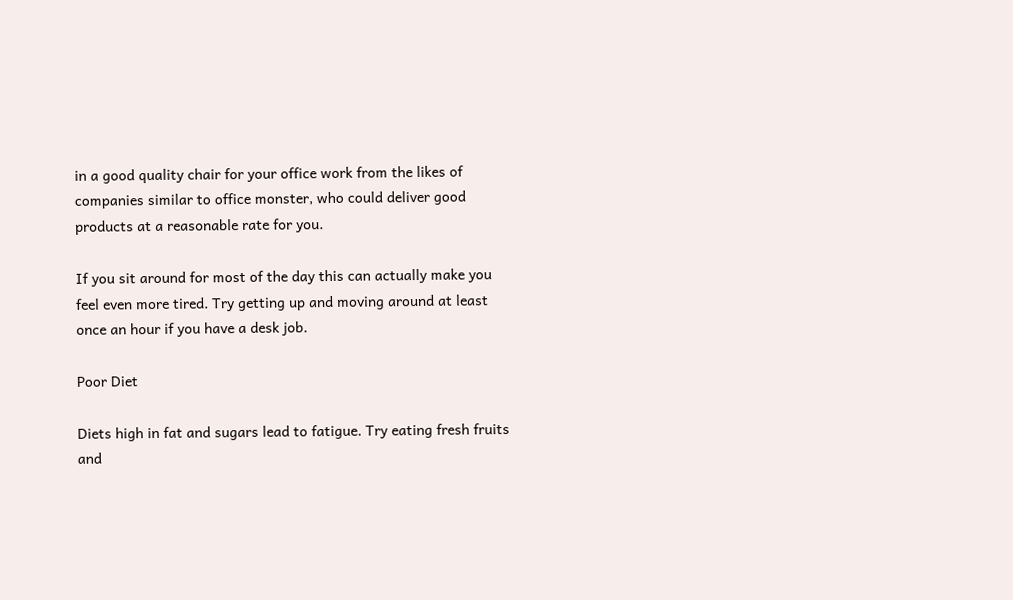in a good quality chair for your office work from the likes of companies similar to office monster, who could deliver good products at a reasonable rate for you.

If you sit around for most of the day this can actually make you feel even more tired. Try getting up and moving around at least once an hour if you have a desk job.

Poor Diet

Diets high in fat and sugars lead to fatigue. Try eating fresh fruits and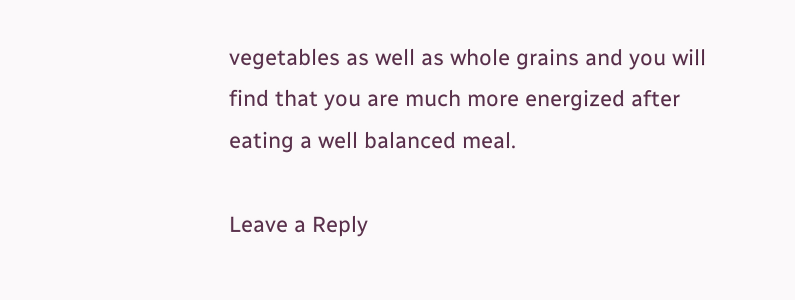vegetables as well as whole grains and you will find that you are much more energized after eating a well balanced meal.

Leave a Reply